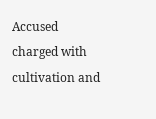Accused charged with cultivation and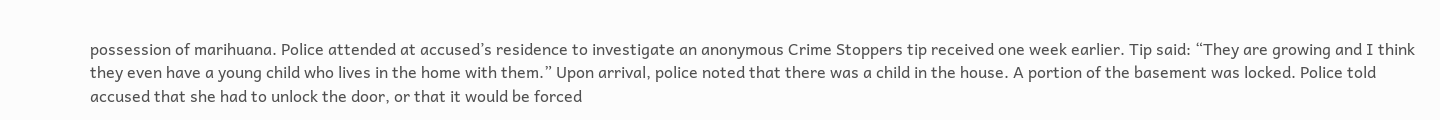possession of marihuana. Police attended at accused’s residence to investigate an anonymous Crime Stoppers tip received one week earlier. Tip said: “They are growing and I think they even have a young child who lives in the home with them.” Upon arrival, police noted that there was a child in the house. A portion of the basement was locked. Police told accused that she had to unlock the door, or that it would be forced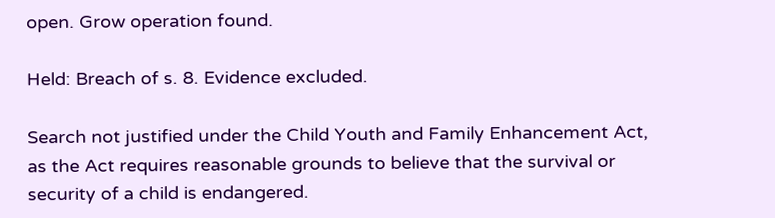open. Grow operation found.

Held: Breach of s. 8. Evidence excluded.

Search not justified under the Child Youth and Family Enhancement Act, as the Act requires reasonable grounds to believe that the survival or security of a child is endangered.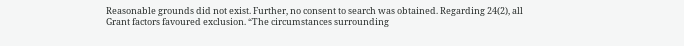Reasonable grounds did not exist. Further, no consent to search was obtained. Regarding 24(2), all Grant factors favoured exclusion. “The circumstances surrounding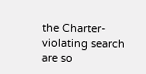the Charter-violating search are so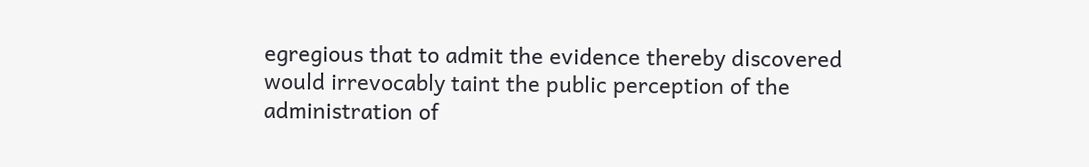egregious that to admit the evidence thereby discovered would irrevocably taint the public perception of the administration of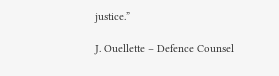justice.”

J. Ouellette – Defence Counsel